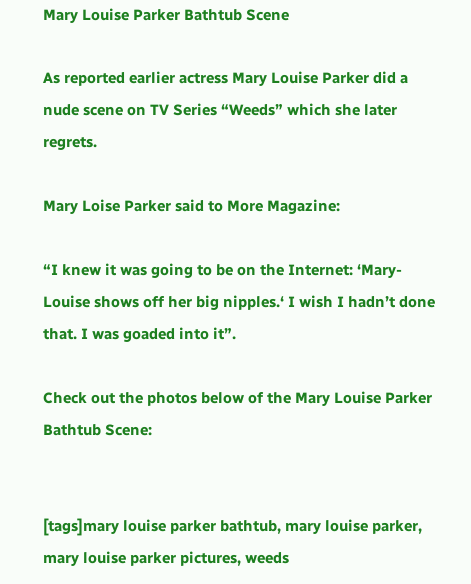Mary Louise Parker Bathtub Scene

As reported earlier actress Mary Louise Parker did a nude scene on TV Series “Weeds” which she later regrets.

Mary Loise Parker said to More Magazine:

“I knew it was going to be on the Internet: ‘Mary-Louise shows off her big nipples.‘ I wish I hadn’t done that. I was goaded into it”.

Check out the photos below of the Mary Louise Parker Bathtub Scene:


[tags]mary louise parker bathtub, mary louise parker, mary louise parker pictures, weeds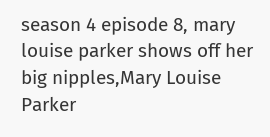season 4 episode 8, mary louise parker shows off her big nipples,Mary Louise Parker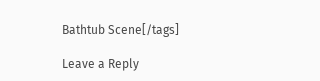Bathtub Scene[/tags]

Leave a Reply